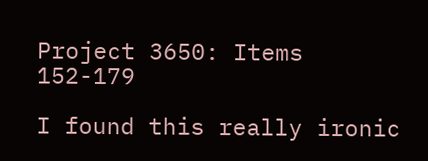Project 3650: Items 152-179

I found this really ironic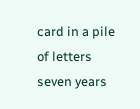card in a pile of letters seven years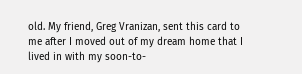old. My friend, Greg Vranizan, sent this card to me after I moved out of my dream home that I  lived in with my soon-to-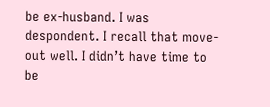be ex-husband. I was despondent. I recall that move-out well. I didn’t have time to be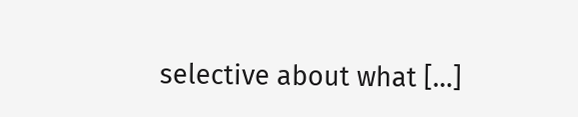selective about what […]